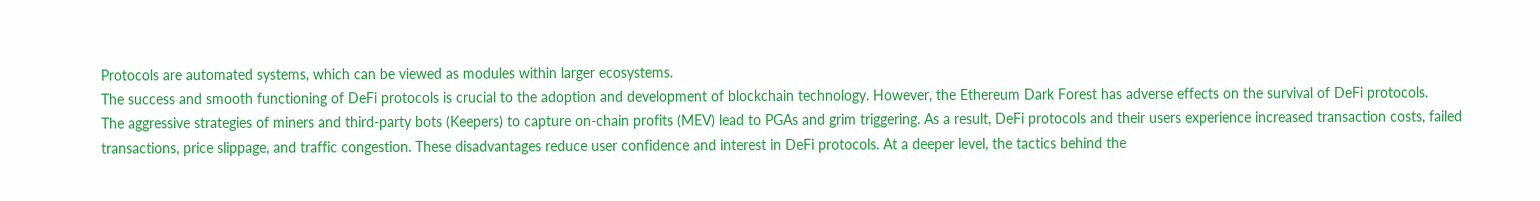Protocols are automated systems, which can be viewed as modules within larger ecosystems.
The success and smooth functioning of DeFi protocols is crucial to the adoption and development of blockchain technology. However, the Ethereum Dark Forest has adverse effects on the survival of DeFi protocols.
The aggressive strategies of miners and third-party bots (Keepers) to capture on-chain profits (MEV) lead to PGAs and grim triggering. As a result, DeFi protocols and their users experience increased transaction costs, failed transactions, price slippage, and traffic congestion. These disadvantages reduce user confidence and interest in DeFi protocols. At a deeper level, the tactics behind the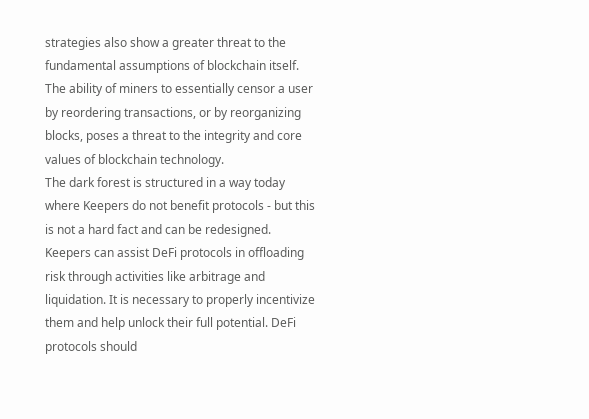strategies also show a greater threat to the fundamental assumptions of blockchain itself. The ability of miners to essentially censor a user by reordering transactions, or by reorganizing blocks, poses a threat to the integrity and core values of blockchain technology.
The dark forest is structured in a way today where Keepers do not benefit protocols - but this is not a hard fact and can be redesigned. Keepers can assist DeFi protocols in offloading risk through activities like arbitrage and liquidation. It is necessary to properly incentivize them and help unlock their full potential. DeFi protocols should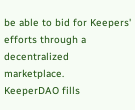be able to bid for Keepers' efforts through a decentralized marketplace.
KeeperDAO fills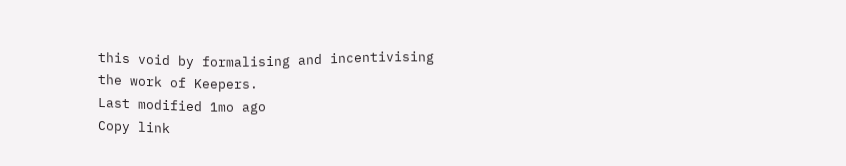this void by formalising and incentivising the work of Keepers.
Last modified 1mo ago
Copy link